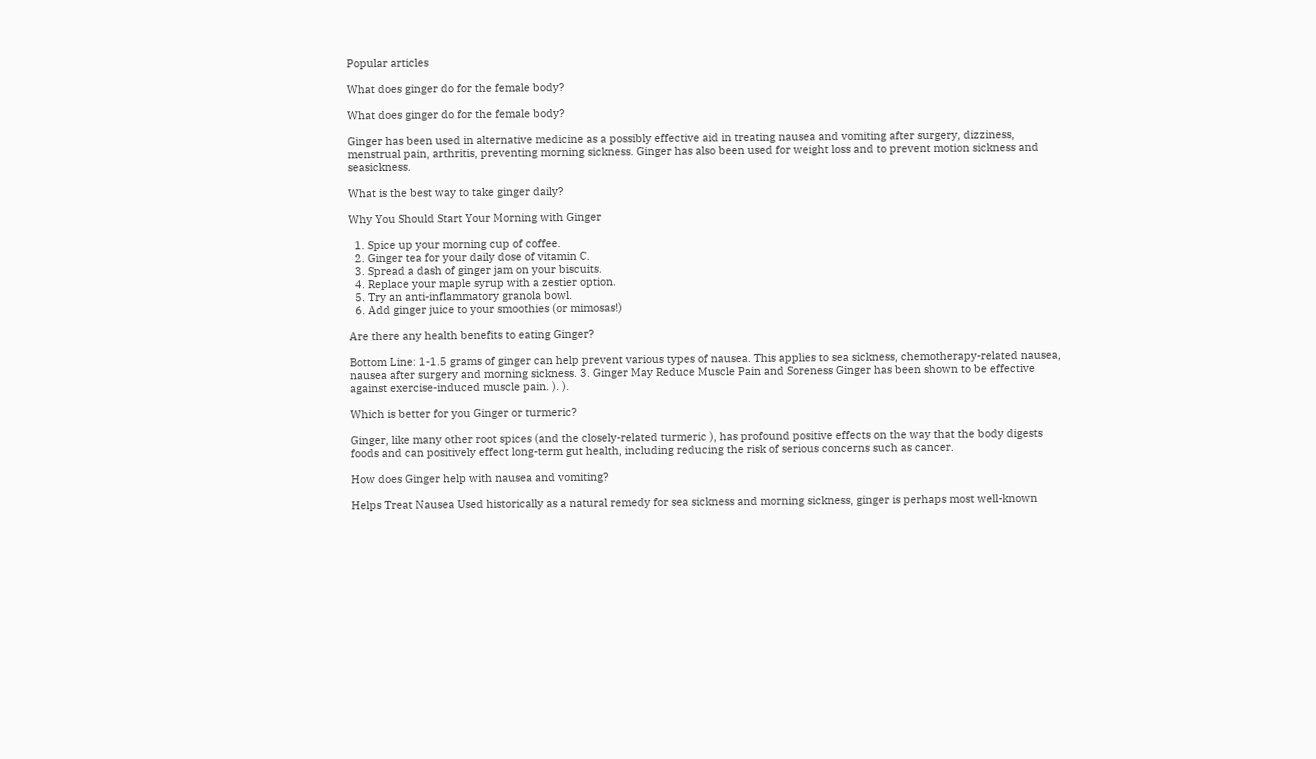Popular articles

What does ginger do for the female body?

What does ginger do for the female body?

Ginger has been used in alternative medicine as a possibly effective aid in treating nausea and vomiting after surgery, dizziness, menstrual pain, arthritis, preventing morning sickness. Ginger has also been used for weight loss and to prevent motion sickness and seasickness.

What is the best way to take ginger daily?

Why You Should Start Your Morning with Ginger

  1. Spice up your morning cup of coffee.
  2. Ginger tea for your daily dose of vitamin C.
  3. Spread a dash of ginger jam on your biscuits.
  4. Replace your maple syrup with a zestier option.
  5. Try an anti-inflammatory granola bowl.
  6. Add ginger juice to your smoothies (or mimosas!)

Are there any health benefits to eating Ginger?

Bottom Line: 1-1.5 grams of ginger can help prevent various types of nausea. This applies to sea sickness, chemotherapy-related nausea, nausea after surgery and morning sickness. 3. Ginger May Reduce Muscle Pain and Soreness Ginger has been shown to be effective against exercise-induced muscle pain. ). ).

Which is better for you Ginger or turmeric?

Ginger, like many other root spices (and the closely-related turmeric ), has profound positive effects on the way that the body digests foods and can positively effect long-term gut health, including reducing the risk of serious concerns such as cancer.

How does Ginger help with nausea and vomiting?

Helps Treat Nausea Used historically as a natural remedy for sea sickness and morning sickness, ginger is perhaps most well-known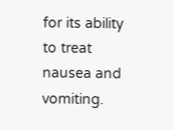for its ability to treat nausea and vomiting.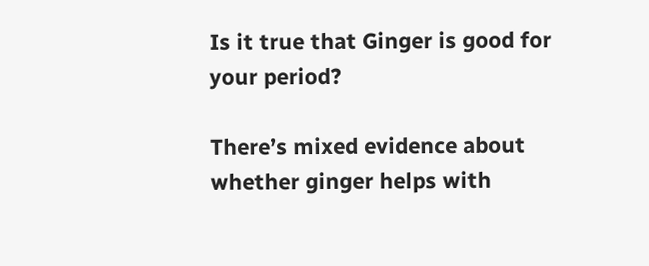Is it true that Ginger is good for your period?

There’s mixed evidence about whether ginger helps with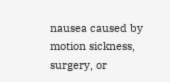nausea caused by motion sickness, surgery, or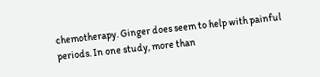chemotherapy. Ginger does seem to help with painful periods. In one study, more than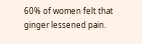60% of women felt that ginger lessened pain.